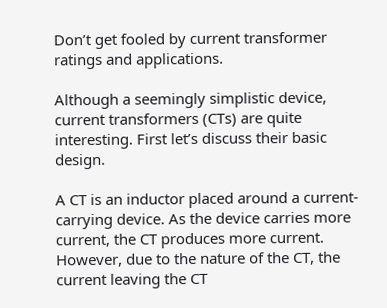Don’t get fooled by current transformer ratings and applications.

Although a seemingly simplistic device, current transformers (CTs) are quite interesting. First let’s discuss their basic design.

A CT is an inductor placed around a current-carrying device. As the device carries more current, the CT produces more current. However, due to the nature of the CT, the current leaving the CT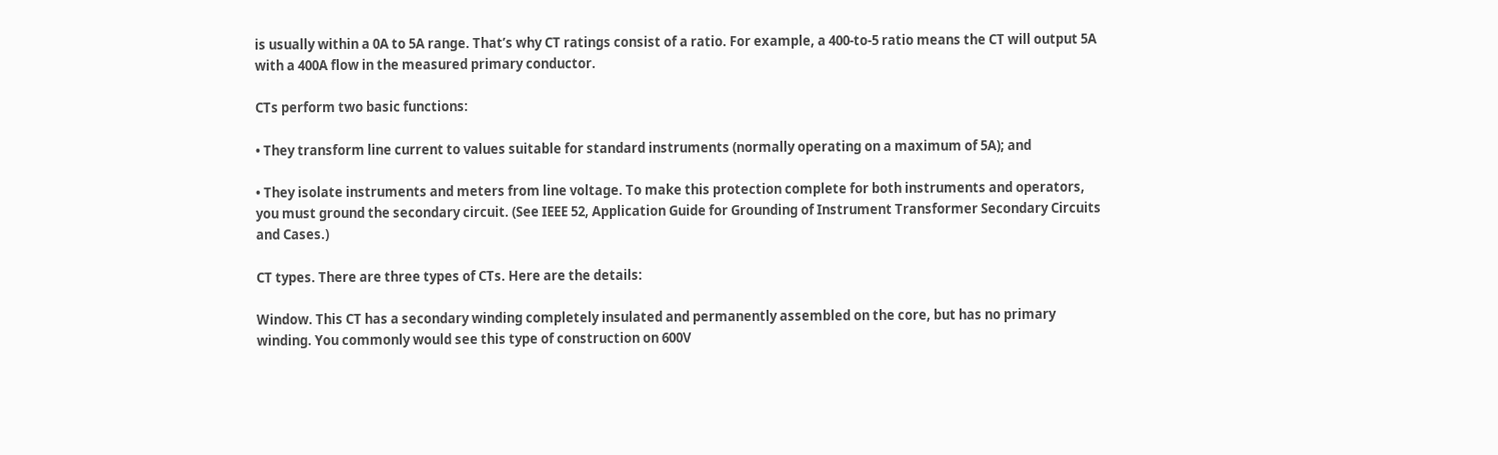is usually within a 0A to 5A range. That’s why CT ratings consist of a ratio. For example, a 400-to-5 ratio means the CT will output 5A with a 400A flow in the measured primary conductor.

CTs perform two basic functions:

• They transform line current to values suitable for standard instruments (normally operating on a maximum of 5A); and

• They isolate instruments and meters from line voltage. To make this protection complete for both instruments and operators, you must ground the secondary circuit. (See IEEE 52, Application Guide for Grounding of Instrument Transformer Secondary Circuits and Cases.)

CT types. There are three types of CTs. Here are the details:

Window. This CT has a secondary winding completely insulated and permanently assembled on the core, but has no primary winding. You commonly would see this type of construction on 600V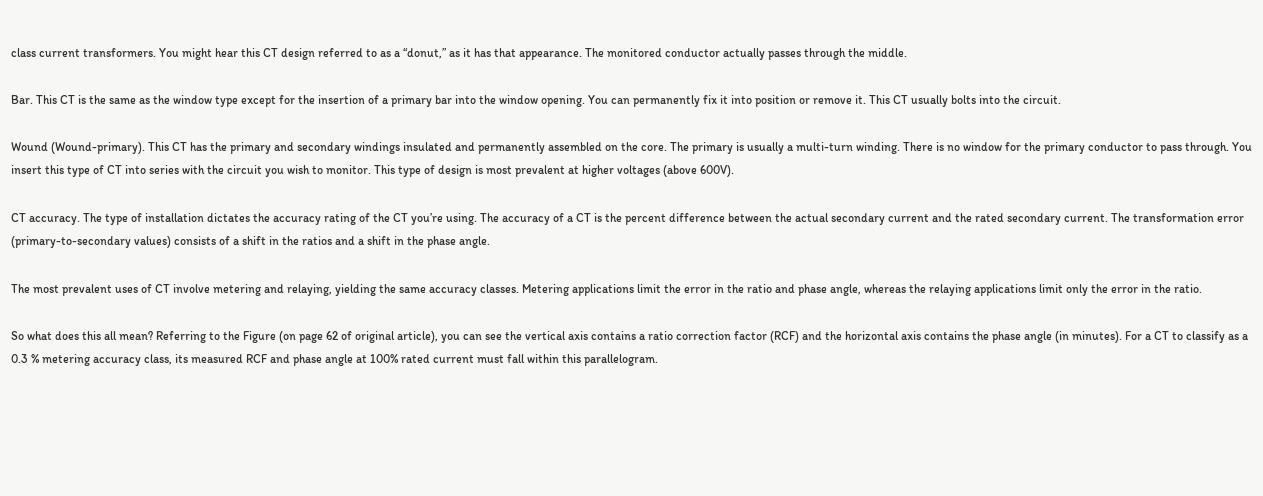class current transformers. You might hear this CT design referred to as a “donut,” as it has that appearance. The monitored conductor actually passes through the middle.

Bar. This CT is the same as the window type except for the insertion of a primary bar into the window opening. You can permanently fix it into position or remove it. This CT usually bolts into the circuit.

Wound (Wound-primary). This CT has the primary and secondary windings insulated and permanently assembled on the core. The primary is usually a multi-turn winding. There is no window for the primary conductor to pass through. You insert this type of CT into series with the circuit you wish to monitor. This type of design is most prevalent at higher voltages (above 600V).

CT accuracy. The type of installation dictates the accuracy rating of the CT you’re using. The accuracy of a CT is the percent difference between the actual secondary current and the rated secondary current. The transformation error (primary-to-secondary values) consists of a shift in the ratios and a shift in the phase angle.

The most prevalent uses of CT involve metering and relaying, yielding the same accuracy classes. Metering applications limit the error in the ratio and phase angle, whereas the relaying applications limit only the error in the ratio.

So what does this all mean? Referring to the Figure (on page 62 of original article), you can see the vertical axis contains a ratio correction factor (RCF) and the horizontal axis contains the phase angle (in minutes). For a CT to classify as a 0.3 % metering accuracy class, its measured RCF and phase angle at 100% rated current must fall within this parallelogram.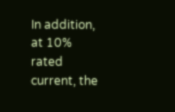In addition, at 10% rated current, the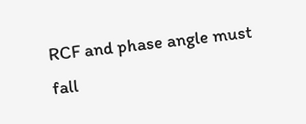RCF and phase angle must fall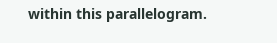within this parallelogram.